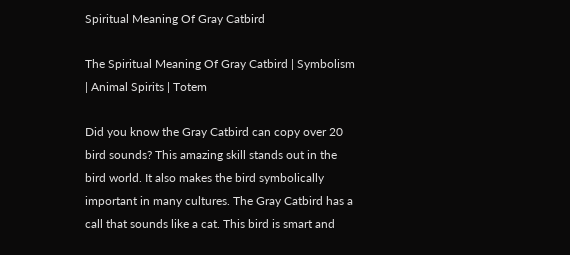Spiritual Meaning Of Gray Catbird

The Spiritual Meaning Of Gray Catbird | Symbolism | Animal Spirits | Totem

Did you know the Gray Catbird can copy over 20 bird sounds? This amazing skill stands out in the bird world. It also makes the bird symbolically important in many cultures. The Gray Catbird has a call that sounds like a cat. This bird is smart and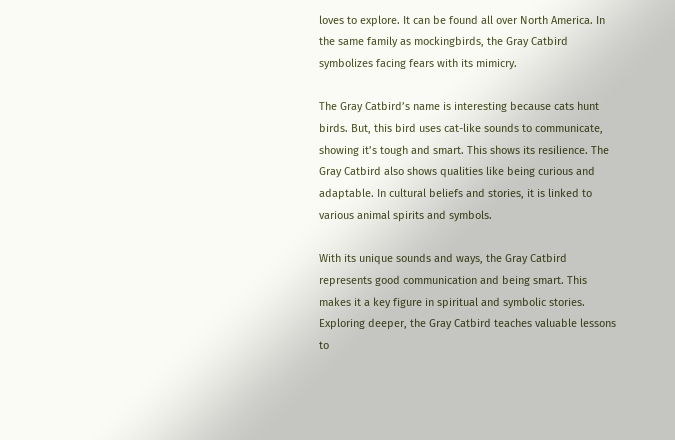loves to explore. It can be found all over North America. In the same family as mockingbirds, the Gray Catbird symbolizes facing fears with its mimicry.

The Gray Catbird’s name is interesting because cats hunt birds. But, this bird uses cat-like sounds to communicate, showing it’s tough and smart. This shows its resilience. The Gray Catbird also shows qualities like being curious and adaptable. In cultural beliefs and stories, it is linked to various animal spirits and symbols.

With its unique sounds and ways, the Gray Catbird represents good communication and being smart. This makes it a key figure in spiritual and symbolic stories. Exploring deeper, the Gray Catbird teaches valuable lessons to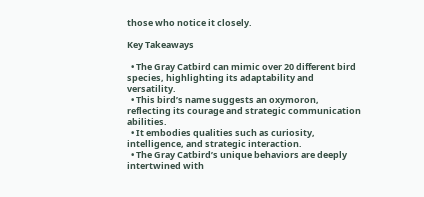those who notice it closely.

Key Takeaways

  • The Gray Catbird can mimic over 20 different bird species, highlighting its adaptability and versatility.
  • This bird’s name suggests an oxymoron, reflecting its courage and strategic communication abilities.
  • It embodies qualities such as curiosity, intelligence, and strategic interaction.
  • The Gray Catbird’s unique behaviors are deeply intertwined with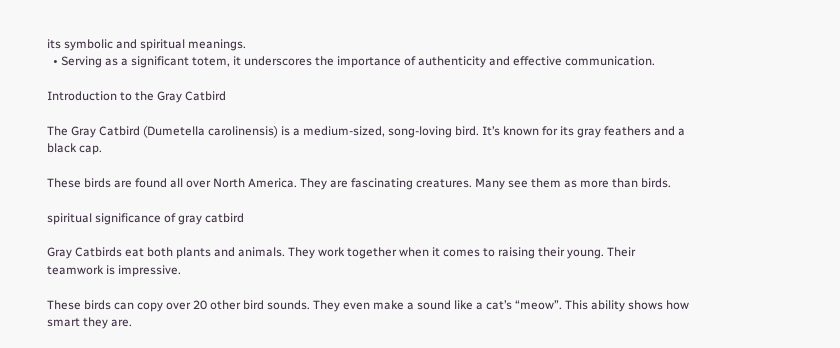its symbolic and spiritual meanings.
  • Serving as a significant totem, it underscores the importance of authenticity and effective communication.

Introduction to the Gray Catbird

The Gray Catbird (Dumetella carolinensis) is a medium-sized, song-loving bird. It’s known for its gray feathers and a black cap.

These birds are found all over North America. They are fascinating creatures. Many see them as more than birds.

spiritual significance of gray catbird

Gray Catbirds eat both plants and animals. They work together when it comes to raising their young. Their teamwork is impressive.

These birds can copy over 20 other bird sounds. They even make a sound like a cat’s “meow”. This ability shows how smart they are.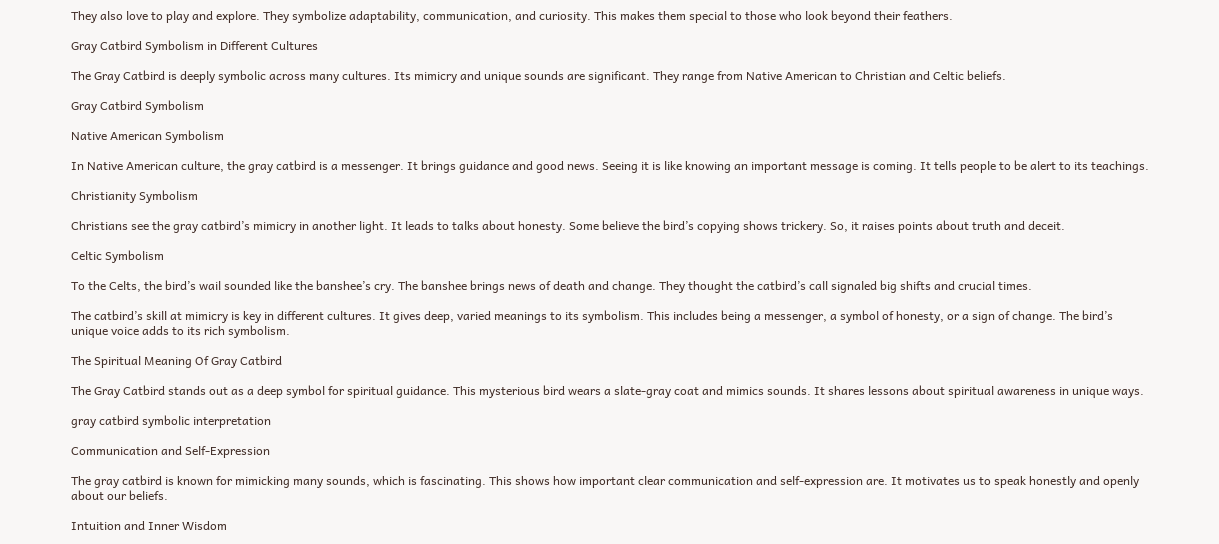They also love to play and explore. They symbolize adaptability, communication, and curiosity. This makes them special to those who look beyond their feathers.

Gray Catbird Symbolism in Different Cultures

The Gray Catbird is deeply symbolic across many cultures. Its mimicry and unique sounds are significant. They range from Native American to Christian and Celtic beliefs.

Gray Catbird Symbolism

Native American Symbolism

In Native American culture, the gray catbird is a messenger. It brings guidance and good news. Seeing it is like knowing an important message is coming. It tells people to be alert to its teachings.

Christianity Symbolism

Christians see the gray catbird’s mimicry in another light. It leads to talks about honesty. Some believe the bird’s copying shows trickery. So, it raises points about truth and deceit.

Celtic Symbolism

To the Celts, the bird’s wail sounded like the banshee’s cry. The banshee brings news of death and change. They thought the catbird’s call signaled big shifts and crucial times.

The catbird’s skill at mimicry is key in different cultures. It gives deep, varied meanings to its symbolism. This includes being a messenger, a symbol of honesty, or a sign of change. The bird’s unique voice adds to its rich symbolism.

The Spiritual Meaning Of Gray Catbird

The Gray Catbird stands out as a deep symbol for spiritual guidance. This mysterious bird wears a slate-gray coat and mimics sounds. It shares lessons about spiritual awareness in unique ways.

gray catbird symbolic interpretation

Communication and Self-Expression

The gray catbird is known for mimicking many sounds, which is fascinating. This shows how important clear communication and self-expression are. It motivates us to speak honestly and openly about our beliefs.

Intuition and Inner Wisdom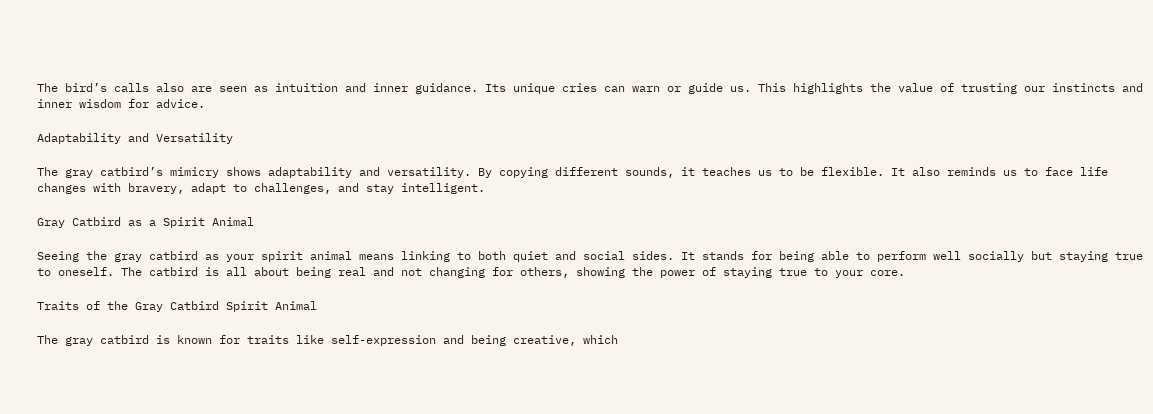The bird’s calls also are seen as intuition and inner guidance. Its unique cries can warn or guide us. This highlights the value of trusting our instincts and inner wisdom for advice.

Adaptability and Versatility

The gray catbird’s mimicry shows adaptability and versatility. By copying different sounds, it teaches us to be flexible. It also reminds us to face life changes with bravery, adapt to challenges, and stay intelligent.

Gray Catbird as a Spirit Animal

Seeing the gray catbird as your spirit animal means linking to both quiet and social sides. It stands for being able to perform well socially but staying true to oneself. The catbird is all about being real and not changing for others, showing the power of staying true to your core.

Traits of the Gray Catbird Spirit Animal

The gray catbird is known for traits like self-expression and being creative, which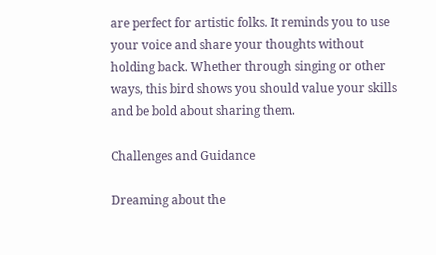are perfect for artistic folks. It reminds you to use your voice and share your thoughts without holding back. Whether through singing or other ways, this bird shows you should value your skills and be bold about sharing them.

Challenges and Guidance

Dreaming about the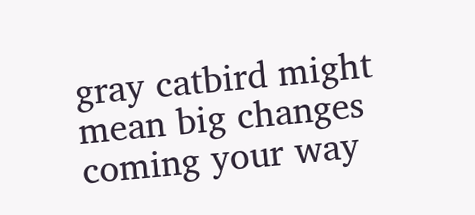gray catbird might mean big changes coming your way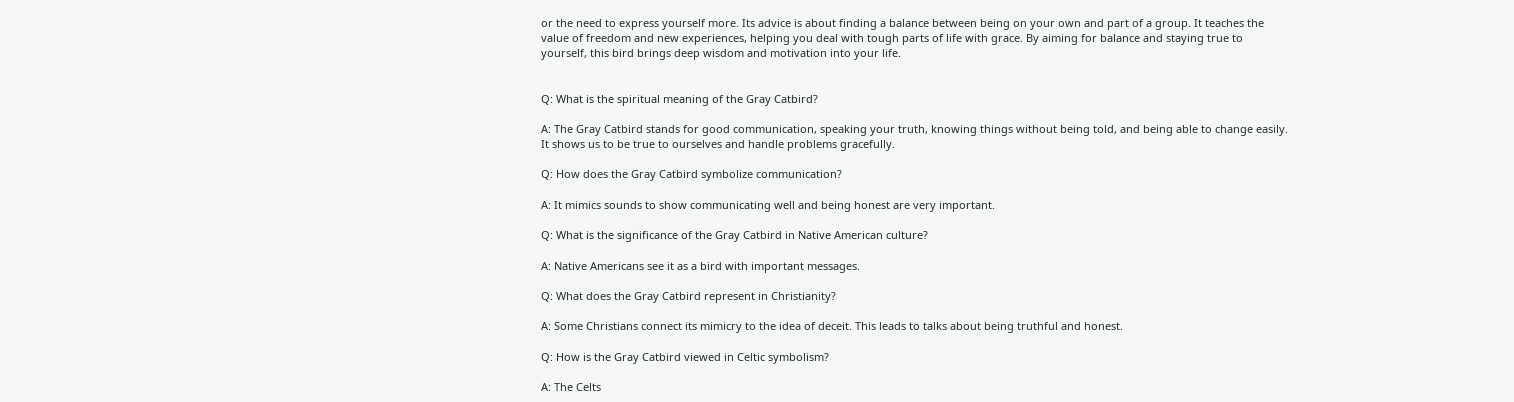or the need to express yourself more. Its advice is about finding a balance between being on your own and part of a group. It teaches the value of freedom and new experiences, helping you deal with tough parts of life with grace. By aiming for balance and staying true to yourself, this bird brings deep wisdom and motivation into your life.


Q: What is the spiritual meaning of the Gray Catbird?

A: The Gray Catbird stands for good communication, speaking your truth, knowing things without being told, and being able to change easily. It shows us to be true to ourselves and handle problems gracefully.

Q: How does the Gray Catbird symbolize communication?

A: It mimics sounds to show communicating well and being honest are very important.

Q: What is the significance of the Gray Catbird in Native American culture?

A: Native Americans see it as a bird with important messages.

Q: What does the Gray Catbird represent in Christianity?

A: Some Christians connect its mimicry to the idea of deceit. This leads to talks about being truthful and honest.

Q: How is the Gray Catbird viewed in Celtic symbolism?

A: The Celts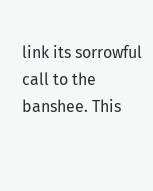link its sorrowful call to the banshee. This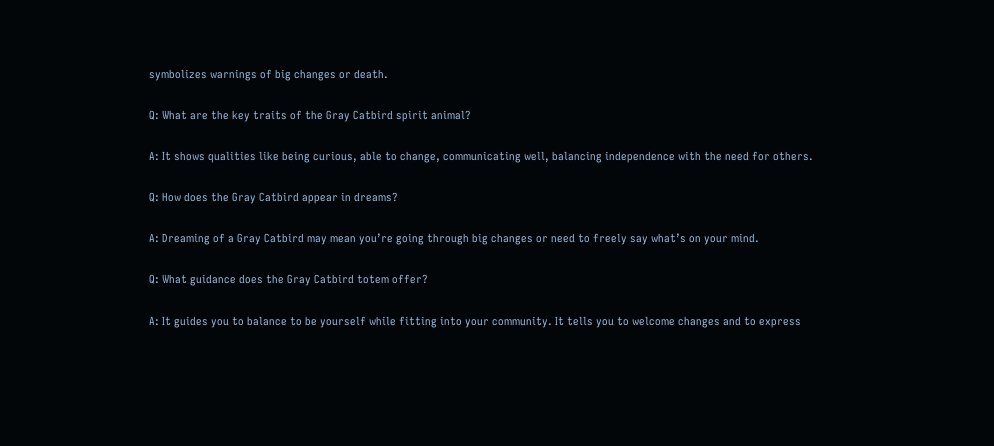symbolizes warnings of big changes or death.

Q: What are the key traits of the Gray Catbird spirit animal?

A: It shows qualities like being curious, able to change, communicating well, balancing independence with the need for others.

Q: How does the Gray Catbird appear in dreams?

A: Dreaming of a Gray Catbird may mean you’re going through big changes or need to freely say what’s on your mind.

Q: What guidance does the Gray Catbird totem offer?

A: It guides you to balance to be yourself while fitting into your community. It tells you to welcome changes and to express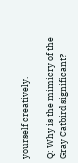yourself creatively.

Q: Why is the mimicry of the Gray Catbird significant?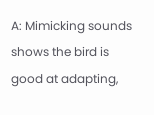A: Mimicking sounds shows the bird is good at adapting,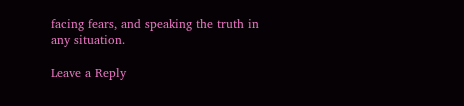facing fears, and speaking the truth in any situation.

Leave a Reply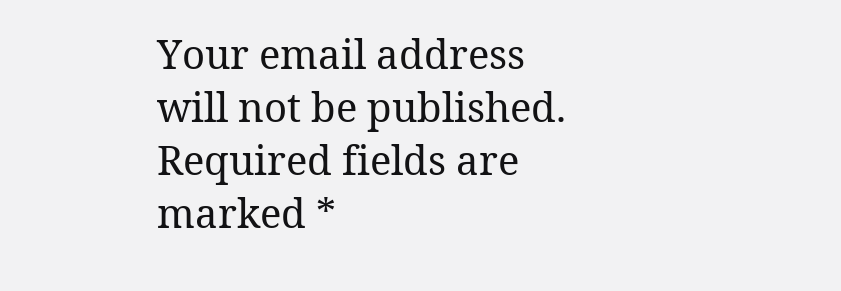Your email address will not be published. Required fields are marked *